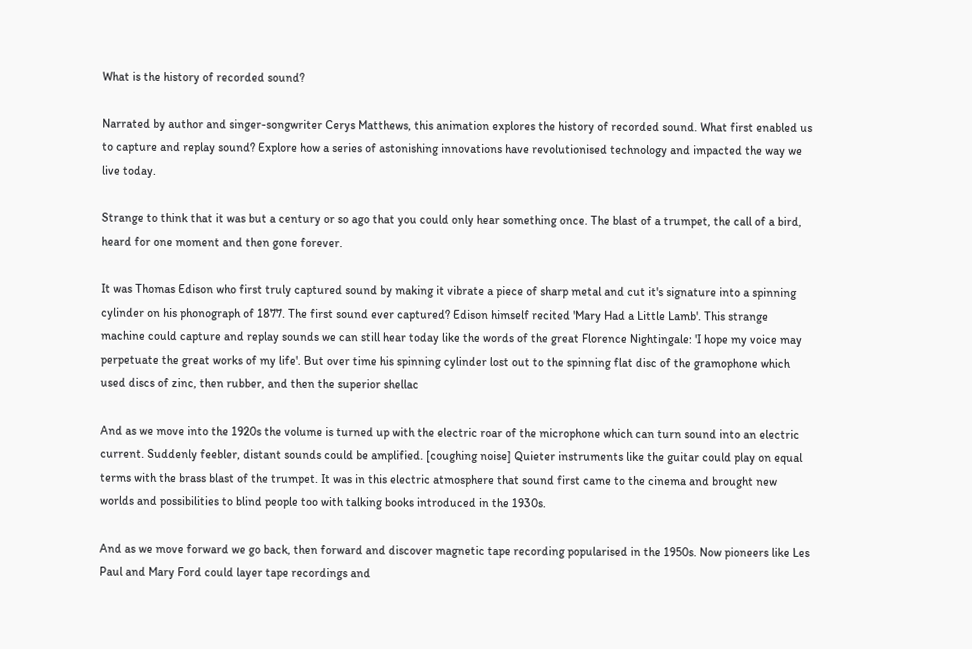What is the history of recorded sound?

Narrated by author and singer-songwriter Cerys Matthews, this animation explores the history of recorded sound. What first enabled us to capture and replay sound? Explore how a series of astonishing innovations have revolutionised technology and impacted the way we live today.

Strange to think that it was but a century or so ago that you could only hear something once. The blast of a trumpet, the call of a bird, heard for one moment and then gone forever.

It was Thomas Edison who first truly captured sound by making it vibrate a piece of sharp metal and cut it's signature into a spinning cylinder on his phonograph of 1877. The first sound ever captured? Edison himself recited 'Mary Had a Little Lamb'. This strange machine could capture and replay sounds we can still hear today like the words of the great Florence Nightingale: 'I hope my voice may perpetuate the great works of my life'. But over time his spinning cylinder lost out to the spinning flat disc of the gramophone which used discs of zinc, then rubber, and then the superior shellac

And as we move into the 1920s the volume is turned up with the electric roar of the microphone which can turn sound into an electric current. Suddenly feebler, distant sounds could be amplified. [coughing noise] Quieter instruments like the guitar could play on equal terms with the brass blast of the trumpet. It was in this electric atmosphere that sound first came to the cinema and brought new worlds and possibilities to blind people too with talking books introduced in the 1930s.

And as we move forward we go back, then forward and discover magnetic tape recording popularised in the 1950s. Now pioneers like Les Paul and Mary Ford could layer tape recordings and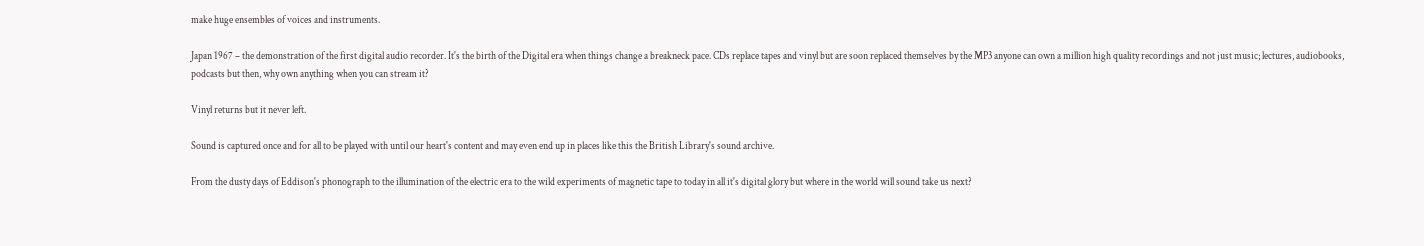make huge ensembles of voices and instruments.

Japan 1967 – the demonstration of the first digital audio recorder. It's the birth of the Digital era when things change a breakneck pace. CDs replace tapes and vinyl but are soon replaced themselves by the MP3 anyone can own a million high quality recordings and not just music; lectures, audiobooks, podcasts but then, why own anything when you can stream it?

Vinyl returns but it never left.

Sound is captured once and for all to be played with until our heart's content and may even end up in places like this the British Library's sound archive.

From the dusty days of Eddison's phonograph to the illumination of the electric era to the wild experiments of magnetic tape to today in all it's digital glory but where in the world will sound take us next?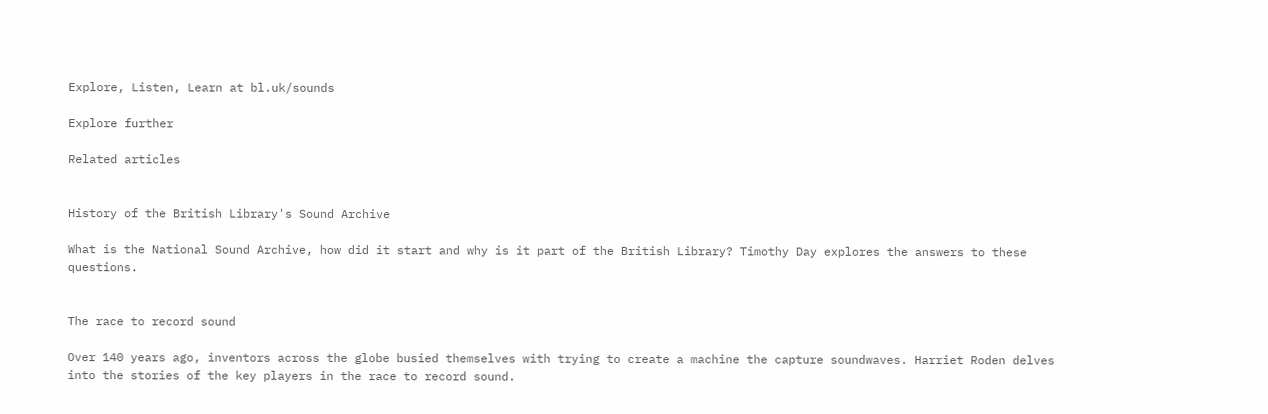Explore, Listen, Learn at bl.uk/sounds

Explore further

Related articles


History of the British Library's Sound Archive

What is the National Sound Archive, how did it start and why is it part of the British Library? Timothy Day explores the answers to these questions.


The race to record sound

Over 140 years ago, inventors across the globe busied themselves with trying to create a machine the capture soundwaves. Harriet Roden delves into the stories of the key players in the race to record sound.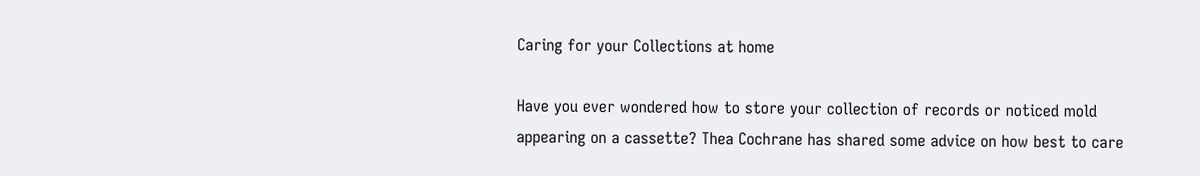Caring for your Collections at home

Have you ever wondered how to store your collection of records or noticed mold appearing on a cassette? Thea Cochrane has shared some advice on how best to care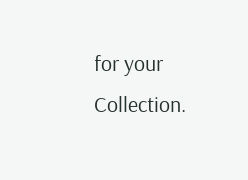for your Collection.